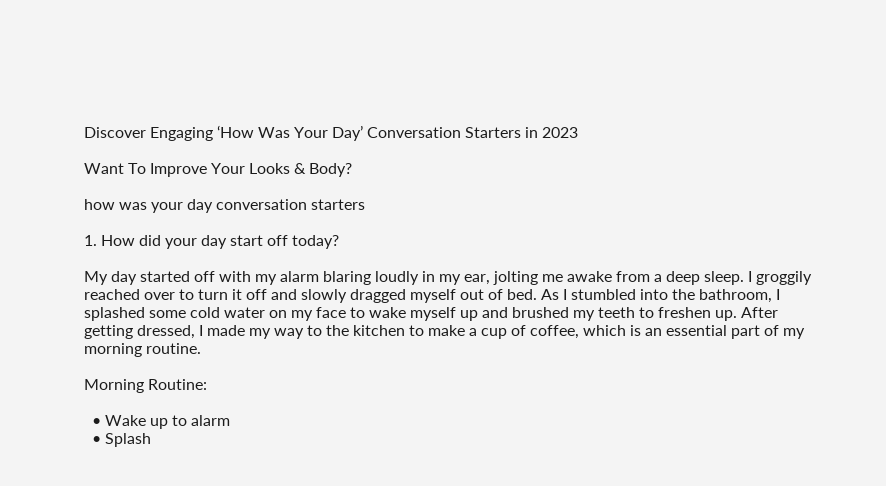Discover Engaging ‘How Was Your Day’ Conversation Starters in 2023

Want To Improve Your Looks & Body?

how was your day conversation starters

1. How did your day start off today?

My day started off with my alarm blaring loudly in my ear, jolting me awake from a deep sleep. I groggily reached over to turn it off and slowly dragged myself out of bed. As I stumbled into the bathroom, I splashed some cold water on my face to wake myself up and brushed my teeth to freshen up. After getting dressed, I made my way to the kitchen to make a cup of coffee, which is an essential part of my morning routine.

Morning Routine:

  • Wake up to alarm
  • Splash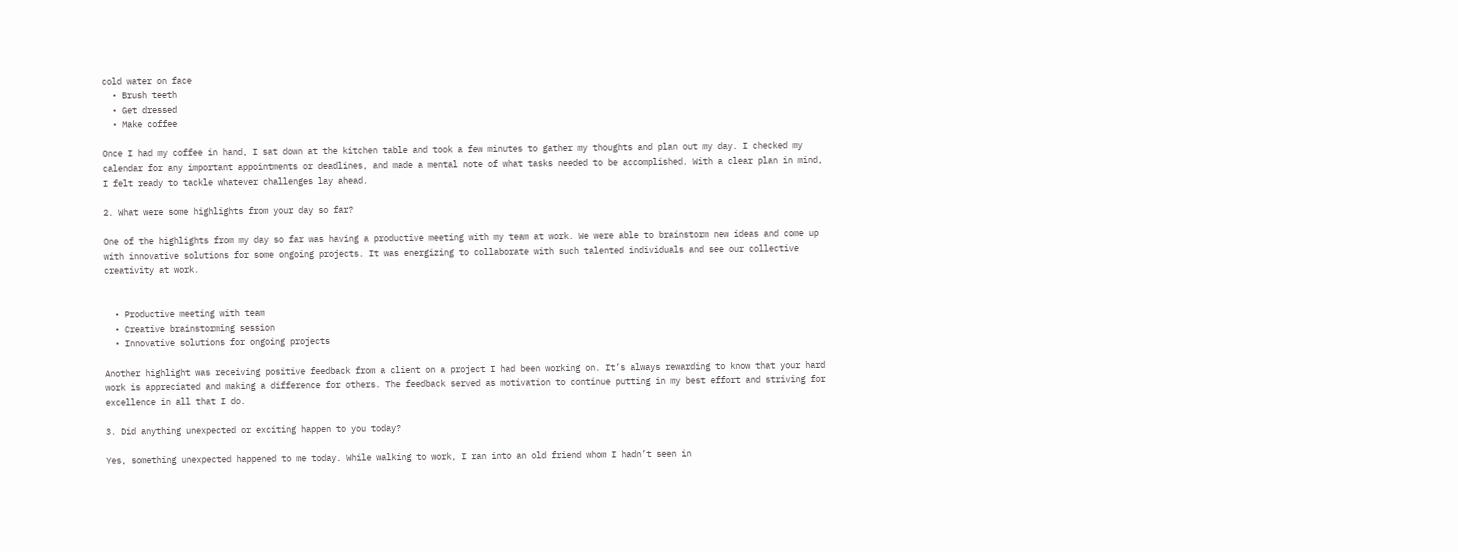cold water on face
  • Brush teeth
  • Get dressed
  • Make coffee

Once I had my coffee in hand, I sat down at the kitchen table and took a few minutes to gather my thoughts and plan out my day. I checked my calendar for any important appointments or deadlines, and made a mental note of what tasks needed to be accomplished. With a clear plan in mind, I felt ready to tackle whatever challenges lay ahead.

2. What were some highlights from your day so far?

One of the highlights from my day so far was having a productive meeting with my team at work. We were able to brainstorm new ideas and come up with innovative solutions for some ongoing projects. It was energizing to collaborate with such talented individuals and see our collective creativity at work.


  • Productive meeting with team
  • Creative brainstorming session
  • Innovative solutions for ongoing projects

Another highlight was receiving positive feedback from a client on a project I had been working on. It’s always rewarding to know that your hard work is appreciated and making a difference for others. The feedback served as motivation to continue putting in my best effort and striving for excellence in all that I do.

3. Did anything unexpected or exciting happen to you today?

Yes, something unexpected happened to me today. While walking to work, I ran into an old friend whom I hadn’t seen in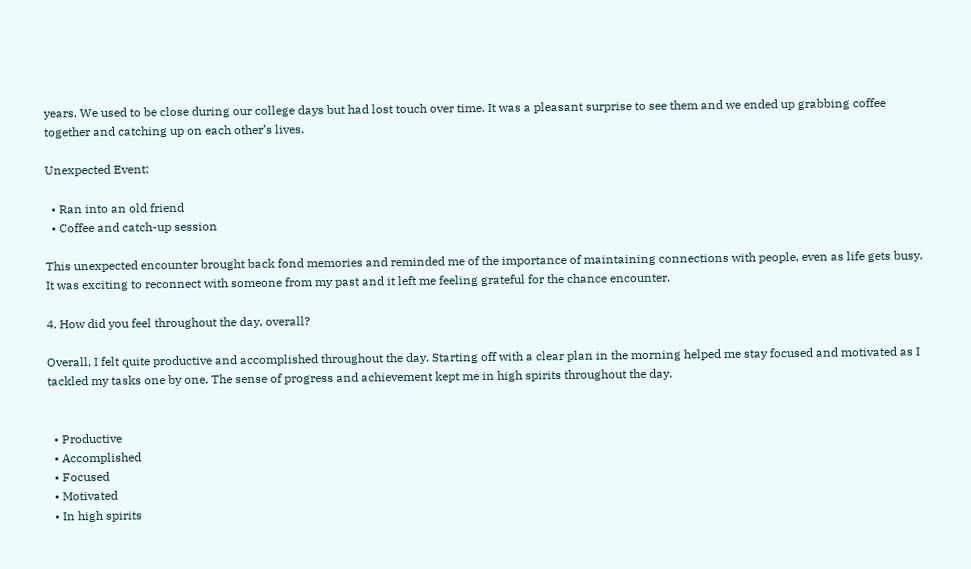years. We used to be close during our college days but had lost touch over time. It was a pleasant surprise to see them and we ended up grabbing coffee together and catching up on each other’s lives.

Unexpected Event:

  • Ran into an old friend
  • Coffee and catch-up session

This unexpected encounter brought back fond memories and reminded me of the importance of maintaining connections with people, even as life gets busy. It was exciting to reconnect with someone from my past and it left me feeling grateful for the chance encounter.

4. How did you feel throughout the day, overall?

Overall, I felt quite productive and accomplished throughout the day. Starting off with a clear plan in the morning helped me stay focused and motivated as I tackled my tasks one by one. The sense of progress and achievement kept me in high spirits throughout the day.


  • Productive
  • Accomplished
  • Focused
  • Motivated
  • In high spirits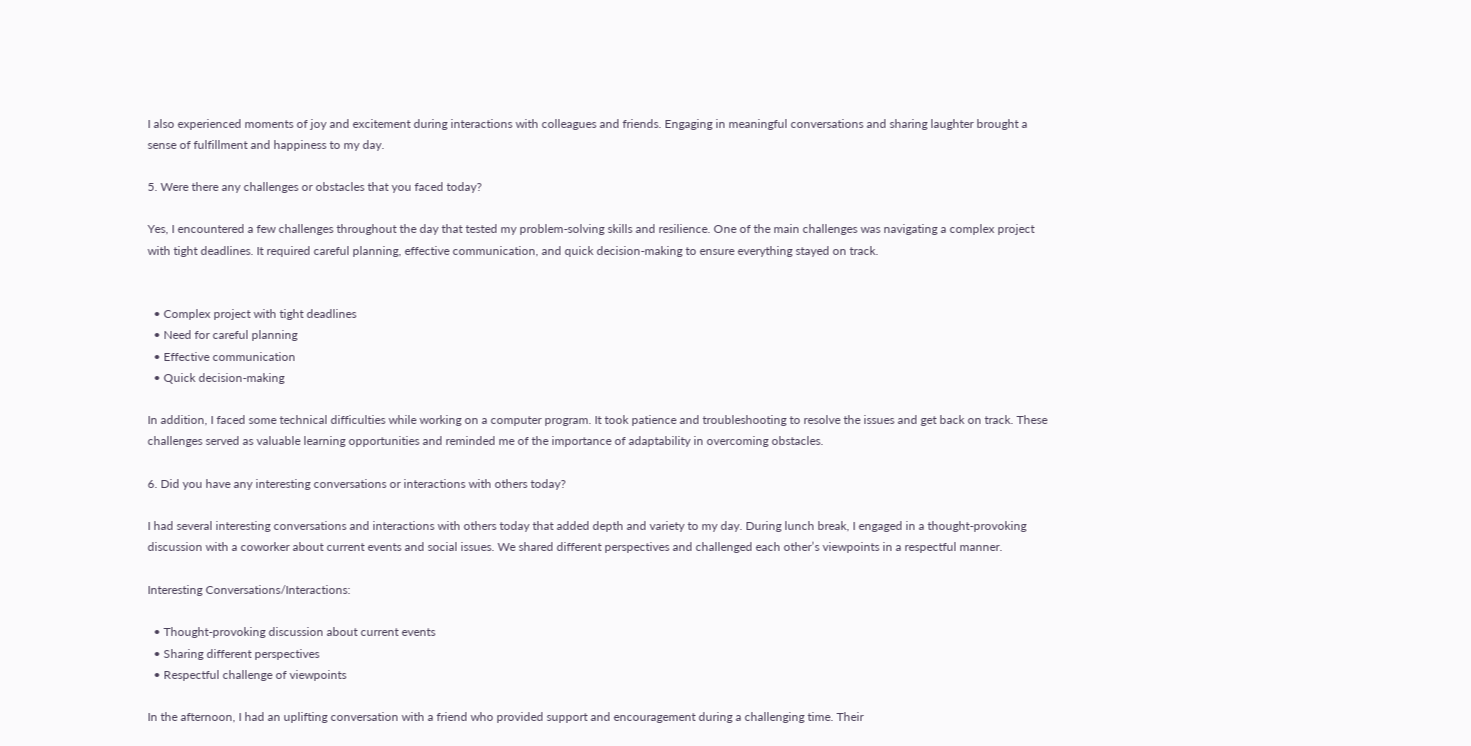I also experienced moments of joy and excitement during interactions with colleagues and friends. Engaging in meaningful conversations and sharing laughter brought a sense of fulfillment and happiness to my day.

5. Were there any challenges or obstacles that you faced today?

Yes, I encountered a few challenges throughout the day that tested my problem-solving skills and resilience. One of the main challenges was navigating a complex project with tight deadlines. It required careful planning, effective communication, and quick decision-making to ensure everything stayed on track.


  • Complex project with tight deadlines
  • Need for careful planning
  • Effective communication
  • Quick decision-making

In addition, I faced some technical difficulties while working on a computer program. It took patience and troubleshooting to resolve the issues and get back on track. These challenges served as valuable learning opportunities and reminded me of the importance of adaptability in overcoming obstacles.

6. Did you have any interesting conversations or interactions with others today?

I had several interesting conversations and interactions with others today that added depth and variety to my day. During lunch break, I engaged in a thought-provoking discussion with a coworker about current events and social issues. We shared different perspectives and challenged each other’s viewpoints in a respectful manner.

Interesting Conversations/Interactions:

  • Thought-provoking discussion about current events
  • Sharing different perspectives
  • Respectful challenge of viewpoints

In the afternoon, I had an uplifting conversation with a friend who provided support and encouragement during a challenging time. Their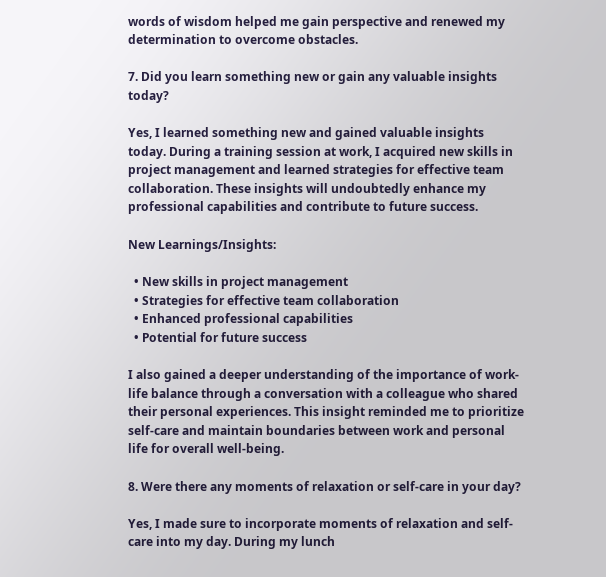words of wisdom helped me gain perspective and renewed my determination to overcome obstacles.

7. Did you learn something new or gain any valuable insights today?

Yes, I learned something new and gained valuable insights today. During a training session at work, I acquired new skills in project management and learned strategies for effective team collaboration. These insights will undoubtedly enhance my professional capabilities and contribute to future success.

New Learnings/Insights:

  • New skills in project management
  • Strategies for effective team collaboration
  • Enhanced professional capabilities
  • Potential for future success

I also gained a deeper understanding of the importance of work-life balance through a conversation with a colleague who shared their personal experiences. This insight reminded me to prioritize self-care and maintain boundaries between work and personal life for overall well-being.

8. Were there any moments of relaxation or self-care in your day?

Yes, I made sure to incorporate moments of relaxation and self-care into my day. During my lunch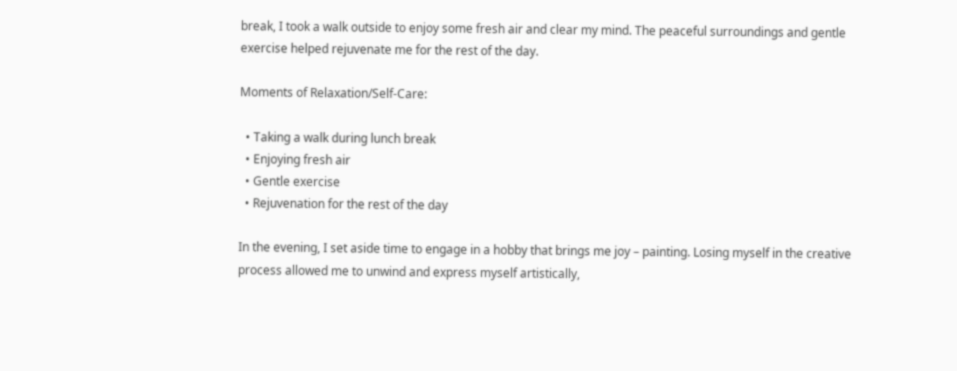break, I took a walk outside to enjoy some fresh air and clear my mind. The peaceful surroundings and gentle exercise helped rejuvenate me for the rest of the day.

Moments of Relaxation/Self-Care:

  • Taking a walk during lunch break
  • Enjoying fresh air
  • Gentle exercise
  • Rejuvenation for the rest of the day

In the evening, I set aside time to engage in a hobby that brings me joy – painting. Losing myself in the creative process allowed me to unwind and express myself artistically,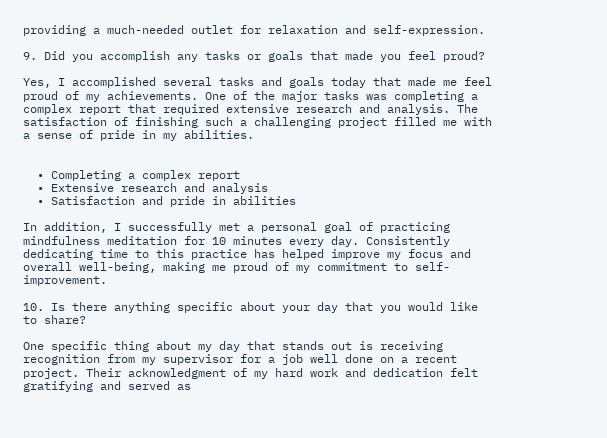providing a much-needed outlet for relaxation and self-expression.

9. Did you accomplish any tasks or goals that made you feel proud?

Yes, I accomplished several tasks and goals today that made me feel proud of my achievements. One of the major tasks was completing a complex report that required extensive research and analysis. The satisfaction of finishing such a challenging project filled me with a sense of pride in my abilities.


  • Completing a complex report
  • Extensive research and analysis
  • Satisfaction and pride in abilities

In addition, I successfully met a personal goal of practicing mindfulness meditation for 10 minutes every day. Consistently dedicating time to this practice has helped improve my focus and overall well-being, making me proud of my commitment to self-improvement.

10. Is there anything specific about your day that you would like to share?

One specific thing about my day that stands out is receiving recognition from my supervisor for a job well done on a recent project. Their acknowledgment of my hard work and dedication felt gratifying and served as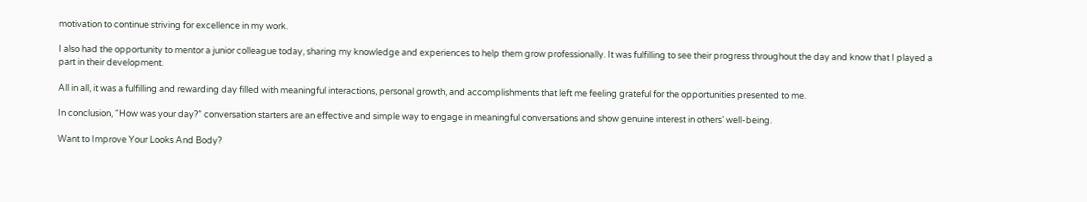motivation to continue striving for excellence in my work.

I also had the opportunity to mentor a junior colleague today, sharing my knowledge and experiences to help them grow professionally. It was fulfilling to see their progress throughout the day and know that I played a part in their development.

All in all, it was a fulfilling and rewarding day filled with meaningful interactions, personal growth, and accomplishments that left me feeling grateful for the opportunities presented to me.

In conclusion, “How was your day?” conversation starters are an effective and simple way to engage in meaningful conversations and show genuine interest in others’ well-being.

Want to Improve Your Looks And Body?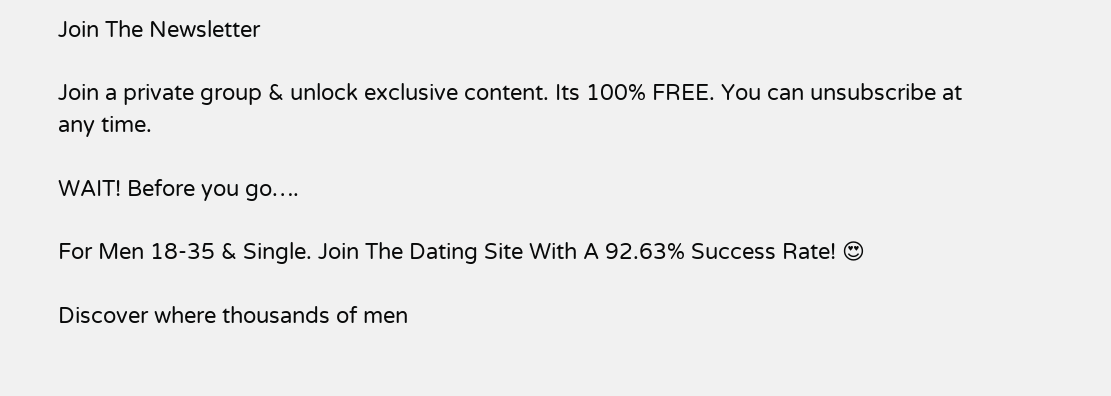Join The Newsletter

Join a private group & unlock exclusive content. Its 100% FREE. You can unsubscribe at any time.

WAIT! Before you go….

For Men 18-35 & Single. Join The Dating Site With A 92.63% Success Rate! 😍

Discover where thousands of men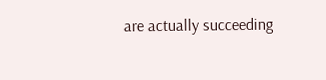are actually succeeding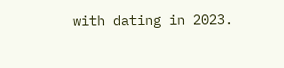with dating in 2023.